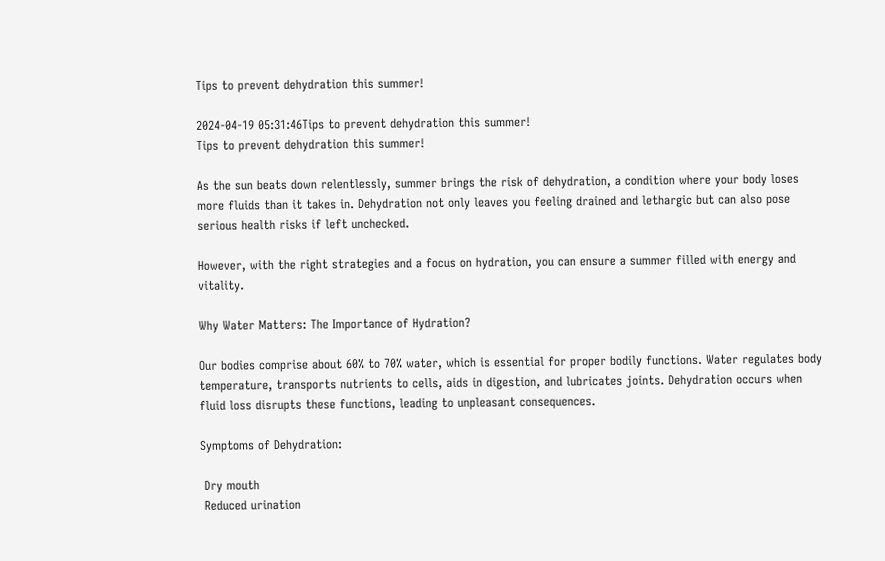Tips to prevent dehydration this summer!

2024-04-19 05:31:46Tips to prevent dehydration this summer!
Tips to prevent dehydration this summer!

As the sun beats down relentlessly, summer brings the risk of dehydration, a condition where your body loses more fluids than it takes in. Dehydration not only leaves you feeling drained and lethargic but can also pose serious health risks if left unchecked.

However, with the right strategies and a focus on hydration, you can ensure a summer filled with energy and vitality.

Why Water Matters: The Importance of Hydration?

Our bodies comprise about 60% to 70% water, which is essential for proper bodily functions. Water regulates body temperature, transports nutrients to cells, aids in digestion, and lubricates joints. Dehydration occurs when fluid loss disrupts these functions, leading to unpleasant consequences.

Symptoms of Dehydration:

 Dry mouth
 Reduced urination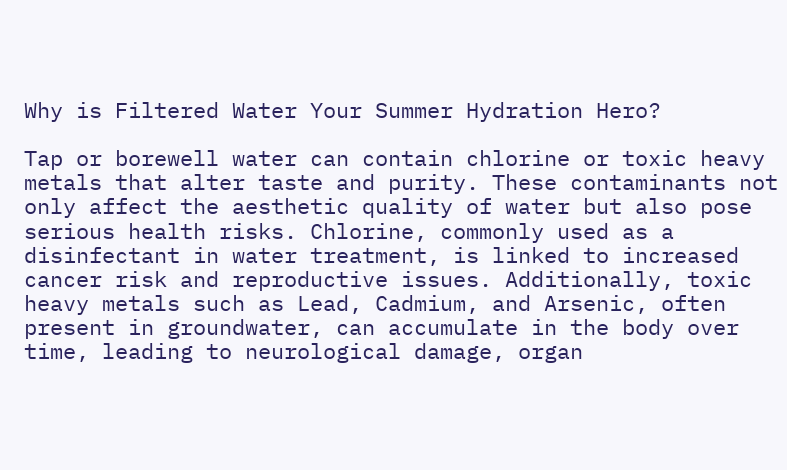Why is Filtered Water Your Summer Hydration Hero?

Tap or borewell water can contain chlorine or toxic heavy metals that alter taste and purity. These contaminants not only affect the aesthetic quality of water but also pose serious health risks. Chlorine, commonly used as a disinfectant in water treatment, is linked to increased cancer risk and reproductive issues. Additionally, toxic heavy metals such as Lead, Cadmium, and Arsenic, often present in groundwater, can accumulate in the body over time, leading to neurological damage, organ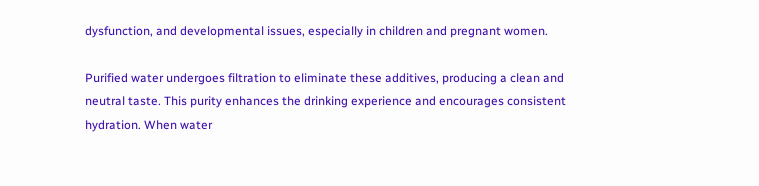dysfunction, and developmental issues, especially in children and pregnant women.

Purified water undergoes filtration to eliminate these additives, producing a clean and neutral taste. This purity enhances the drinking experience and encourages consistent hydration. When water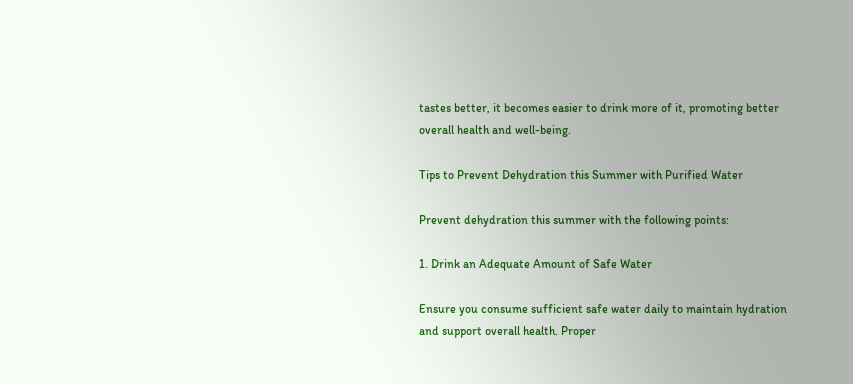tastes better, it becomes easier to drink more of it, promoting better overall health and well-being.

Tips to Prevent Dehydration this Summer with Purified Water

Prevent dehydration this summer with the following points:

1. Drink an Adequate Amount of Safe Water

Ensure you consume sufficient safe water daily to maintain hydration and support overall health. Proper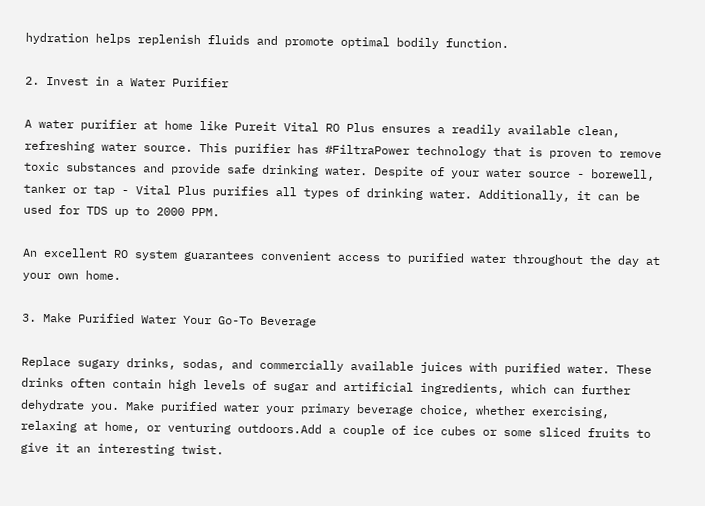hydration helps replenish fluids and promote optimal bodily function.

2. Invest in a Water Purifier

A water purifier at home like Pureit Vital RO Plus ensures a readily available clean, refreshing water source. This purifier has #FiltraPower technology that is proven to remove toxic substances and provide safe drinking water. Despite of your water source - borewell, tanker or tap - Vital Plus purifies all types of drinking water. Additionally, it can be used for TDS up to 2000 PPM.

An excellent RO system guarantees convenient access to purified water throughout the day at your own home.

3. Make Purified Water Your Go-To Beverage

Replace sugary drinks, sodas, and commercially available juices with purified water. These drinks often contain high levels of sugar and artificial ingredients, which can further dehydrate you. Make purified water your primary beverage choice, whether exercising, relaxing at home, or venturing outdoors.Add a couple of ice cubes or some sliced fruits to give it an interesting twist.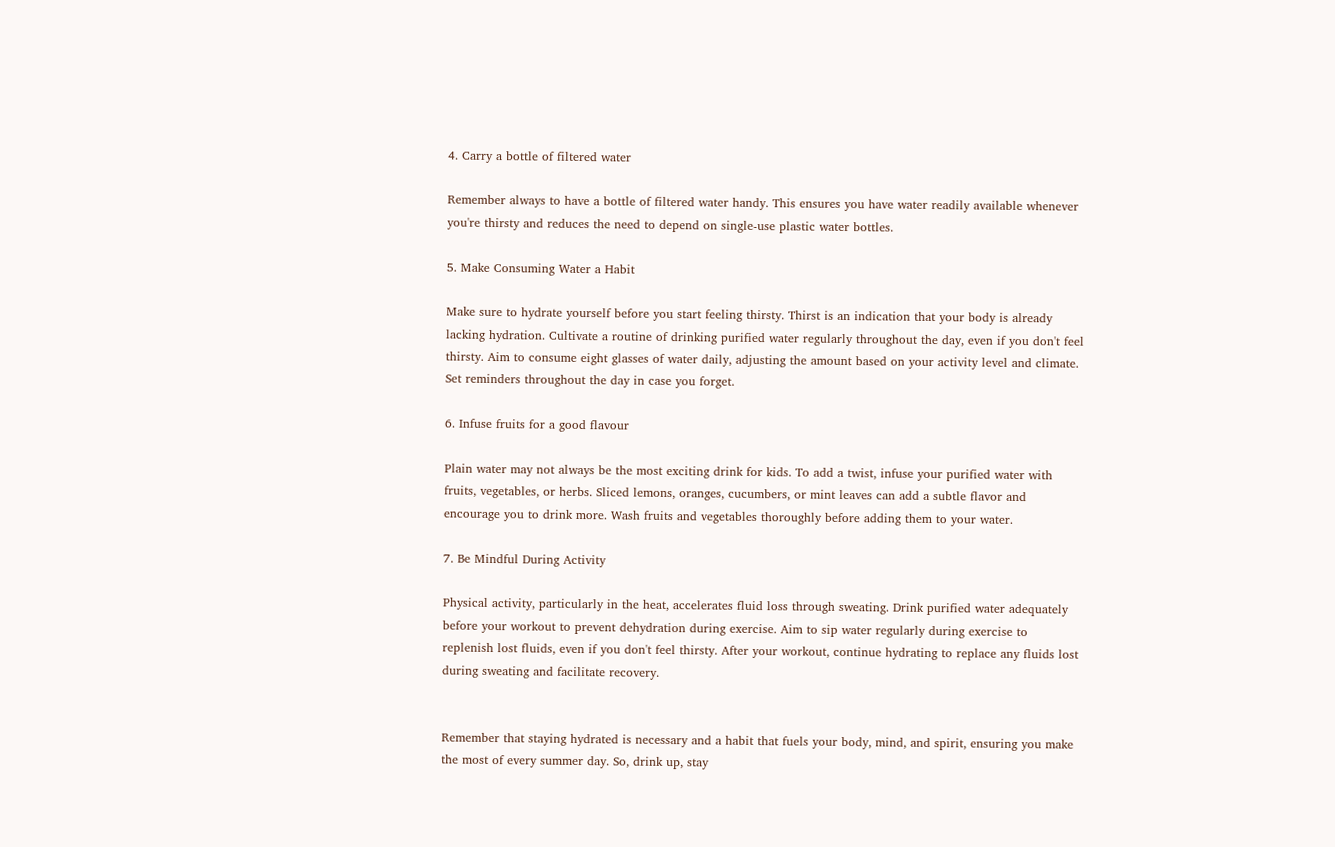4. Carry a bottle of filtered water

Remember always to have a bottle of filtered water handy. This ensures you have water readily available whenever you're thirsty and reduces the need to depend on single-use plastic water bottles.

5. Make Consuming Water a Habit

Make sure to hydrate yourself before you start feeling thirsty. Thirst is an indication that your body is already lacking hydration. Cultivate a routine of drinking purified water regularly throughout the day, even if you don't feel thirsty. Aim to consume eight glasses of water daily, adjusting the amount based on your activity level and climate. Set reminders throughout the day in case you forget.

6. Infuse fruits for a good flavour

Plain water may not always be the most exciting drink for kids. To add a twist, infuse your purified water with fruits, vegetables, or herbs. Sliced lemons, oranges, cucumbers, or mint leaves can add a subtle flavor and encourage you to drink more. Wash fruits and vegetables thoroughly before adding them to your water.

7. Be Mindful During Activity

Physical activity, particularly in the heat, accelerates fluid loss through sweating. Drink purified water adequately before your workout to prevent dehydration during exercise. Aim to sip water regularly during exercise to replenish lost fluids, even if you don't feel thirsty. After your workout, continue hydrating to replace any fluids lost during sweating and facilitate recovery.


Remember that staying hydrated is necessary and a habit that fuels your body, mind, and spirit, ensuring you make the most of every summer day. So, drink up, stay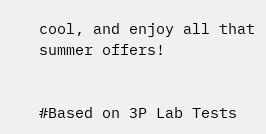cool, and enjoy all that summer offers!


#Based on 3P Lab Tests